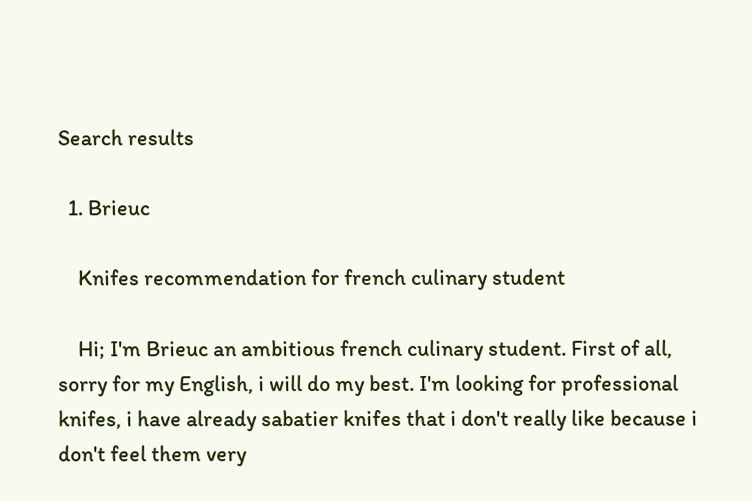Search results

  1. Brieuc

    Knifes recommendation for french culinary student

    Hi; I'm Brieuc an ambitious french culinary student. First of all, sorry for my English, i will do my best. I'm looking for professional knifes, i have already sabatier knifes that i don't really like because i don't feel them very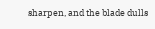sharpen, and the blade dulls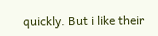quickly. But i like their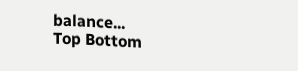balance...
Top Bottom